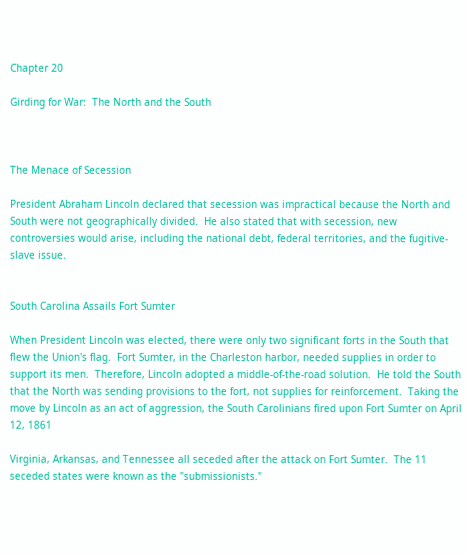Chapter 20

Girding for War:  The North and the South



The Menace of Secession

President Abraham Lincoln declared that secession was impractical because the North and South were not geographically divided.  He also stated that with secession, new controversies would arise, including the national debt, federal territories, and the fugitive-slave issue.


South Carolina Assails Fort Sumter

When President Lincoln was elected, there were only two significant forts in the South that flew the Union's flag.  Fort Sumter, in the Charleston harbor, needed supplies in order to support its men.  Therefore, Lincoln adopted a middle-of-the-road solution.  He told the South that the North was sending provisions to the fort, not supplies for reinforcement.  Taking the move by Lincoln as an act of aggression, the South Carolinians fired upon Fort Sumter on April 12, 1861

Virginia, Arkansas, and Tennessee all seceded after the attack on Fort Sumter.  The 11 seceded states were known as the "submissionists."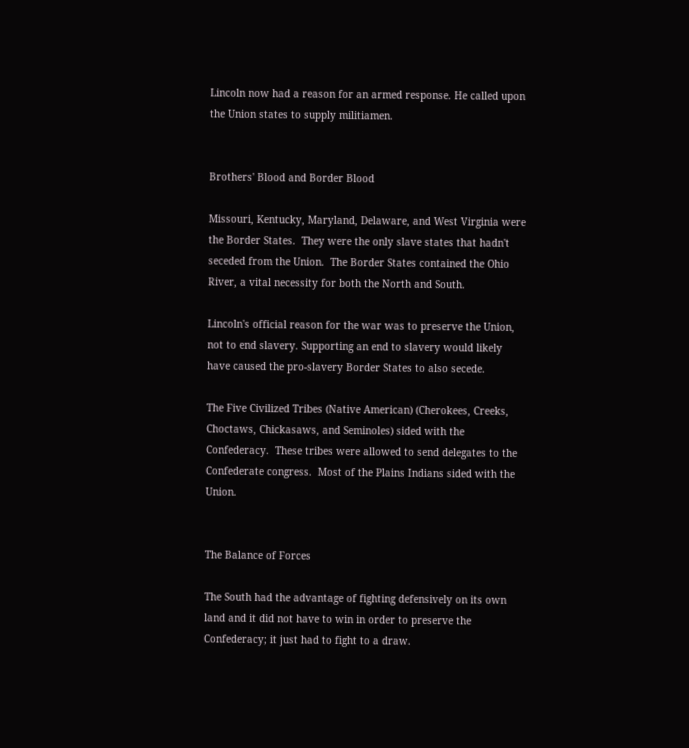Lincoln now had a reason for an armed response. He called upon the Union states to supply militiamen.


Brothers' Blood and Border Blood

Missouri, Kentucky, Maryland, Delaware, and West Virginia were the Border States.  They were the only slave states that hadn't seceded from the Union.  The Border States contained the Ohio River, a vital necessity for both the North and South.

Lincoln's official reason for the war was to preserve the Union, not to end slavery. Supporting an end to slavery would likely have caused the pro-slavery Border States to also secede.

The Five Civilized Tribes (Native American) (Cherokees, Creeks, Choctaws, Chickasaws, and Seminoles) sided with the Confederacy.  These tribes were allowed to send delegates to the Confederate congress.  Most of the Plains Indians sided with the Union.


The Balance of Forces

The South had the advantage of fighting defensively on its own land and it did not have to win in order to preserve the Confederacy; it just had to fight to a draw.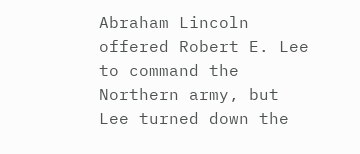Abraham Lincoln offered Robert E. Lee to command the Northern army, but Lee turned down the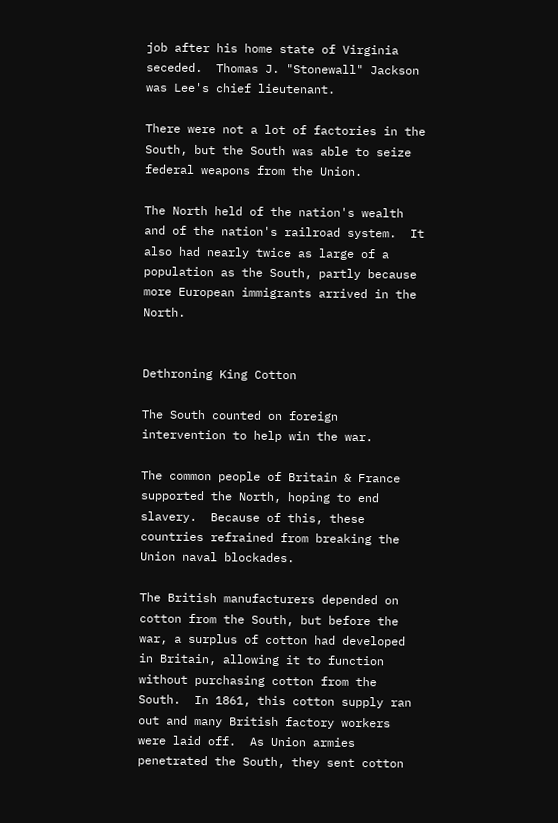job after his home state of Virginia seceded.  Thomas J. "Stonewall" Jackson was Lee's chief lieutenant.

There were not a lot of factories in the South, but the South was able to seize federal weapons from the Union.

The North held of the nation's wealth and of the nation's railroad system.  It also had nearly twice as large of a population as the South, partly because more European immigrants arrived in the North.


Dethroning King Cotton

The South counted on foreign intervention to help win the war.

The common people of Britain & France supported the North, hoping to end slavery.  Because of this, these countries refrained from breaking the Union naval blockades.

The British manufacturers depended on cotton from the South, but before the war, a surplus of cotton had developed in Britain, allowing it to function without purchasing cotton from the South.  In 1861, this cotton supply ran out and many British factory workers were laid off.  As Union armies penetrated the South, they sent cotton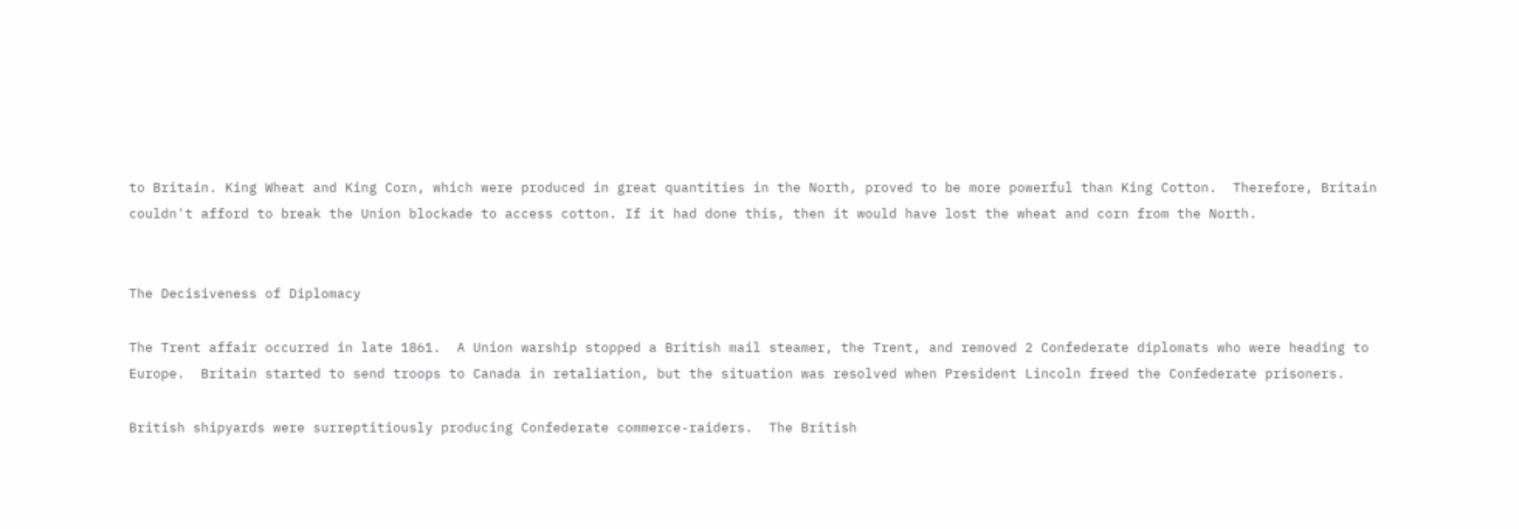to Britain. King Wheat and King Corn, which were produced in great quantities in the North, proved to be more powerful than King Cotton.  Therefore, Britain couldn't afford to break the Union blockade to access cotton. If it had done this, then it would have lost the wheat and corn from the North.


The Decisiveness of Diplomacy

The Trent affair occurred in late 1861.  A Union warship stopped a British mail steamer, the Trent, and removed 2 Confederate diplomats who were heading to Europe.  Britain started to send troops to Canada in retaliation, but the situation was resolved when President Lincoln freed the Confederate prisoners.

British shipyards were surreptitiously producing Confederate commerce-raiders.  The British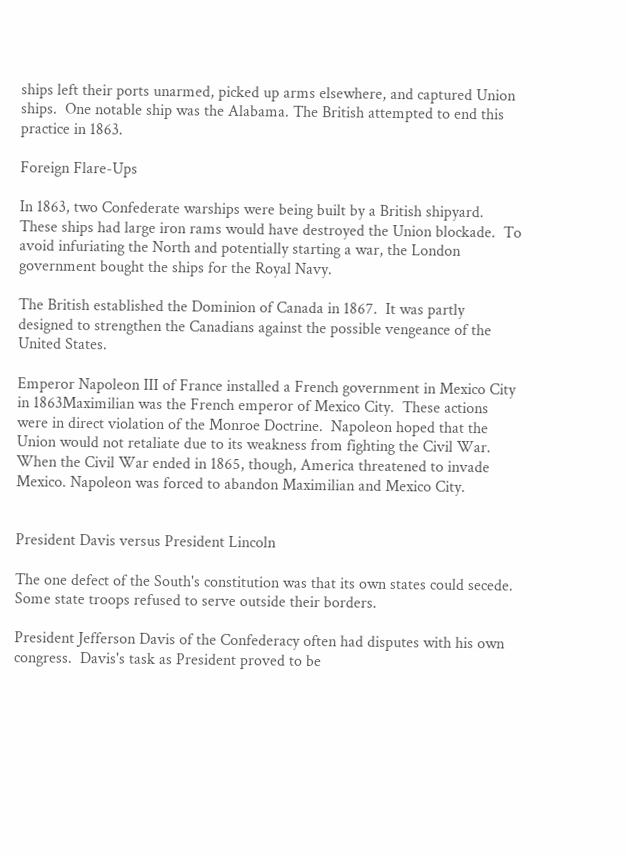ships left their ports unarmed, picked up arms elsewhere, and captured Union ships.  One notable ship was the Alabama. The British attempted to end this practice in 1863.

Foreign Flare-Ups

In 1863, two Confederate warships were being built by a British shipyard.  These ships had large iron rams would have destroyed the Union blockade.  To avoid infuriating the North and potentially starting a war, the London government bought the ships for the Royal Navy.

The British established the Dominion of Canada in 1867.  It was partly designed to strengthen the Canadians against the possible vengeance of the United States.

Emperor Napoleon III of France installed a French government in Mexico City in 1863Maximilian was the French emperor of Mexico City.  These actions were in direct violation of the Monroe Doctrine.  Napoleon hoped that the Union would not retaliate due to its weakness from fighting the Civil War. When the Civil War ended in 1865, though, America threatened to invade Mexico. Napoleon was forced to abandon Maximilian and Mexico City.


President Davis versus President Lincoln

The one defect of the South's constitution was that its own states could secede.  Some state troops refused to serve outside their borders.

President Jefferson Davis of the Confederacy often had disputes with his own congress.  Davis's task as President proved to be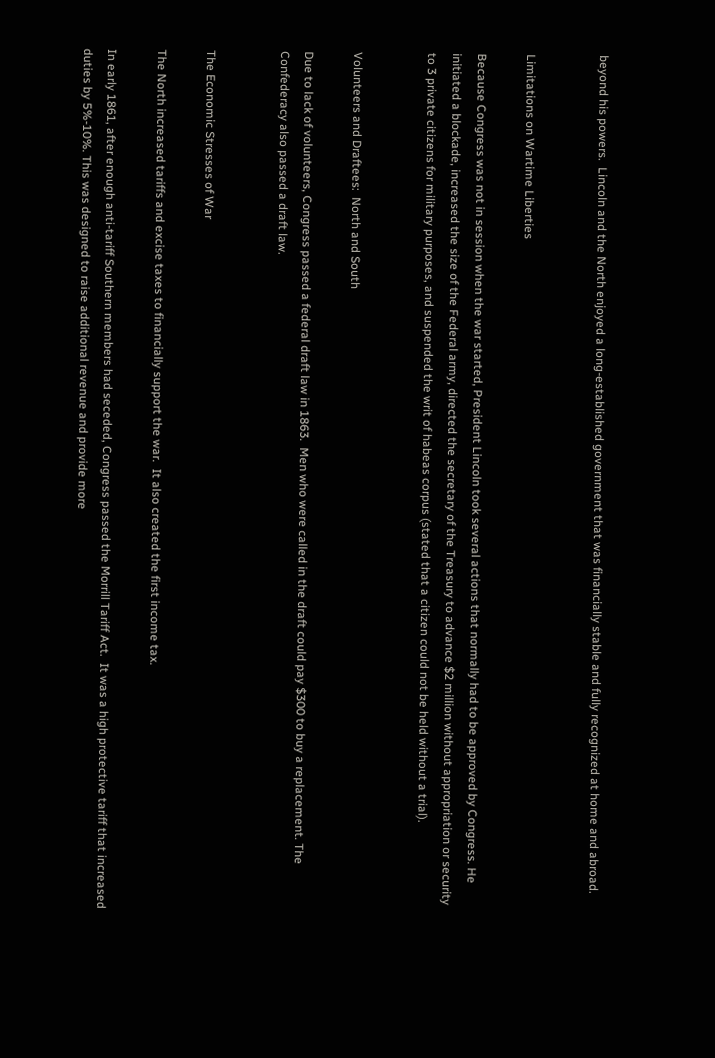beyond his powers.  Lincoln and the North enjoyed a long-established government that was financially stable and fully recognized at home and abroad.


Limitations on Wartime Liberties

Because Congress was not in session when the war started, President Lincoln took several actions that normally had to be approved by Congress. He initiated a blockade, increased the size of the Federal army, directed the secretary of the Treasury to advance $2 million without appropriation or security to 3 private citizens for military purposes, and suspended the writ of habeas corpus (stated that a citizen could not be held without a trial).


Volunteers and Draftees:  North and South

Due to lack of volunteers, Congress passed a federal draft law in 1863.  Men who were called in the draft could pay $300 to buy a replacement. The Confederacy also passed a draft law.


The Economic Stresses of War

The North increased tariffs and excise taxes to financially support the war.  It also created the first income tax.

In early 1861, after enough anti-tariff Southern members had seceded, Congress passed the Morrill Tariff Act.  It was a high protective tariff that increased duties by 5%-10%. This was designed to raise additional revenue and provide more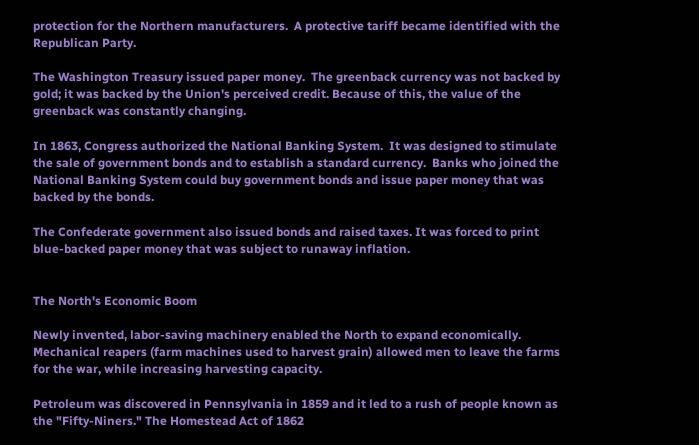protection for the Northern manufacturers.  A protective tariff became identified with the Republican Party.

The Washington Treasury issued paper money.  The greenback currency was not backed by gold; it was backed by the Union's perceived credit. Because of this, the value of the greenback was constantly changing.

In 1863, Congress authorized the National Banking System.  It was designed to stimulate the sale of government bonds and to establish a standard currency.  Banks who joined the National Banking System could buy government bonds and issue paper money that was backed by the bonds.

The Confederate government also issued bonds and raised taxes. It was forced to print blue-backed paper money that was subject to runaway inflation.


The North's Economic Boom

Newly invented, labor-saving machinery enabled the North to expand economically.  Mechanical reapers (farm machines used to harvest grain) allowed men to leave the farms for the war, while increasing harvesting capacity.

Petroleum was discovered in Pennsylvania in 1859 and it led to a rush of people known as the "Fifty-Niners." The Homestead Act of 1862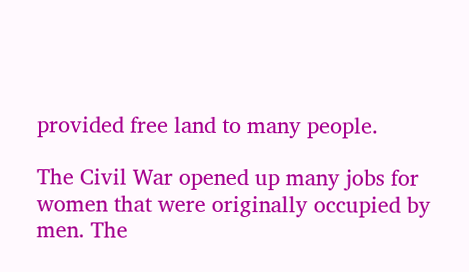provided free land to many people.

The Civil War opened up many jobs for women that were originally occupied by men. The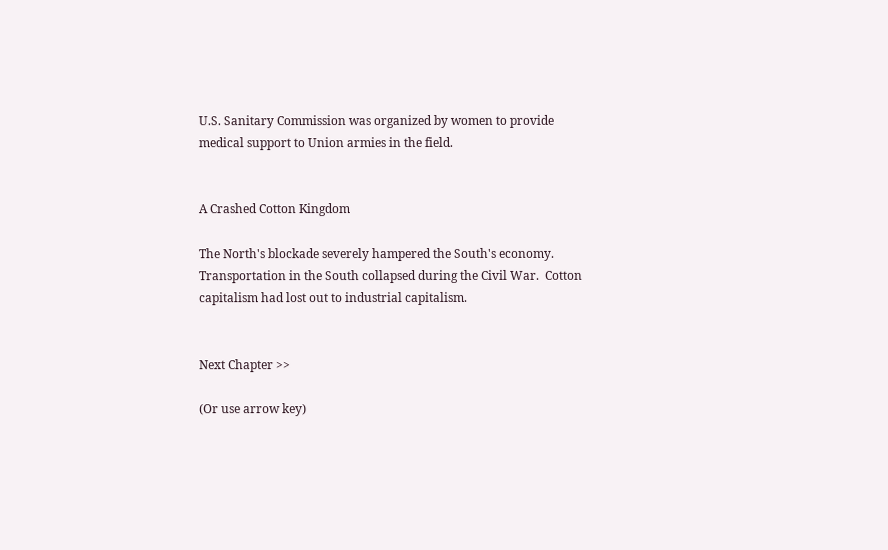U.S. Sanitary Commission was organized by women to provide medical support to Union armies in the field.


A Crashed Cotton Kingdom

The North's blockade severely hampered the South's economy.  Transportation in the South collapsed during the Civil War.  Cotton capitalism had lost out to industrial capitalism.


Next Chapter >>

(Or use arrow key)